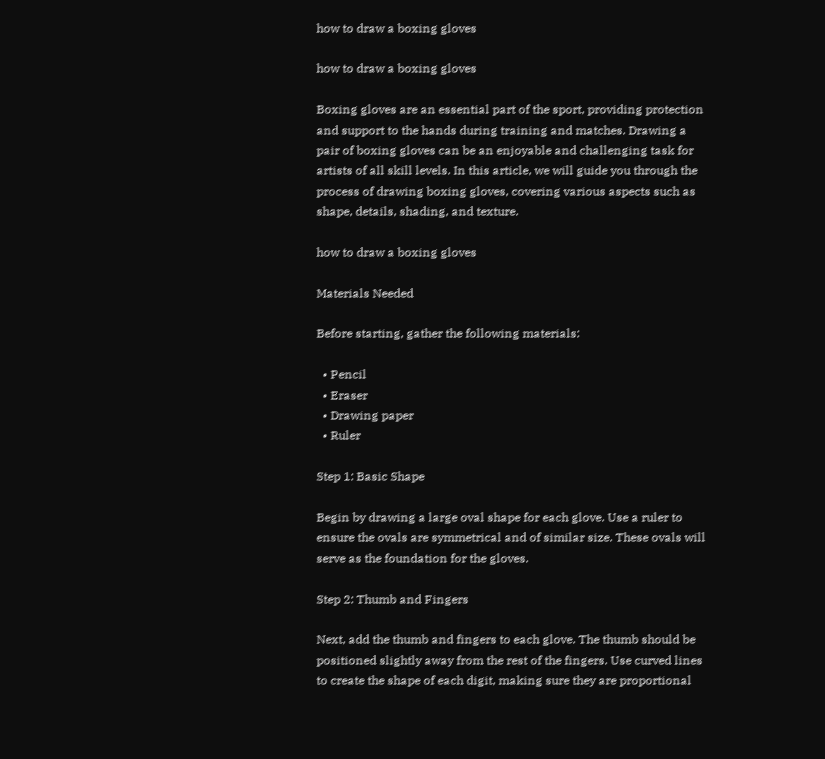how to draw a boxing gloves

how to draw a boxing gloves

Boxing gloves are an essential part of the sport, providing protection and support to the hands during training and matches. Drawing a pair of boxing gloves can be an enjoyable and challenging task for artists of all skill levels. In this article, we will guide you through the process of drawing boxing gloves, covering various aspects such as shape, details, shading, and texture.

how to draw a boxing gloves

Materials Needed

Before starting, gather the following materials:

  • Pencil
  • Eraser
  • Drawing paper
  • Ruler

Step 1: Basic Shape

Begin by drawing a large oval shape for each glove. Use a ruler to ensure the ovals are symmetrical and of similar size. These ovals will serve as the foundation for the gloves.

Step 2: Thumb and Fingers

Next, add the thumb and fingers to each glove. The thumb should be positioned slightly away from the rest of the fingers. Use curved lines to create the shape of each digit, making sure they are proportional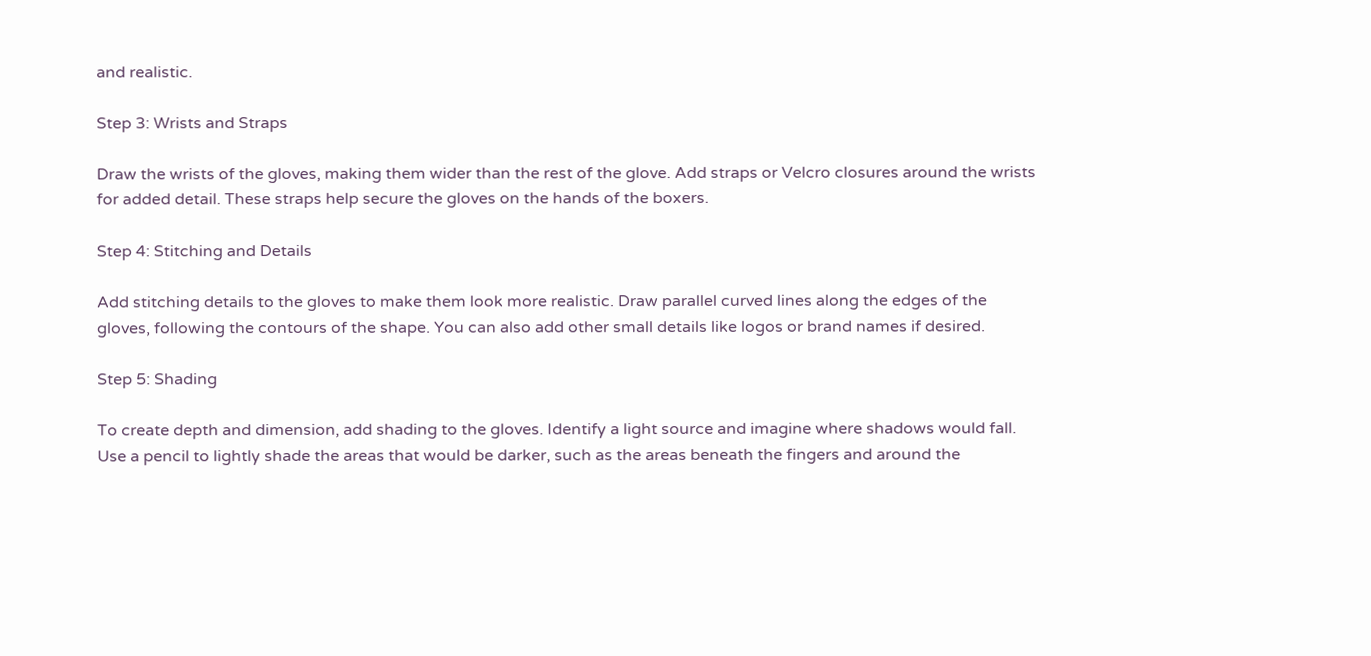and realistic.

Step 3: Wrists and Straps

Draw the wrists of the gloves, making them wider than the rest of the glove. Add straps or Velcro closures around the wrists for added detail. These straps help secure the gloves on the hands of the boxers.

Step 4: Stitching and Details

Add stitching details to the gloves to make them look more realistic. Draw parallel curved lines along the edges of the gloves, following the contours of the shape. You can also add other small details like logos or brand names if desired.

Step 5: Shading

To create depth and dimension, add shading to the gloves. Identify a light source and imagine where shadows would fall. Use a pencil to lightly shade the areas that would be darker, such as the areas beneath the fingers and around the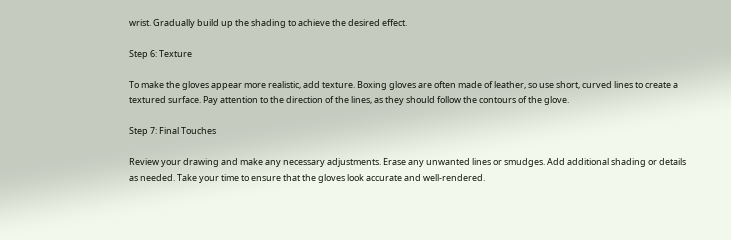wrist. Gradually build up the shading to achieve the desired effect.

Step 6: Texture

To make the gloves appear more realistic, add texture. Boxing gloves are often made of leather, so use short, curved lines to create a textured surface. Pay attention to the direction of the lines, as they should follow the contours of the glove.

Step 7: Final Touches

Review your drawing and make any necessary adjustments. Erase any unwanted lines or smudges. Add additional shading or details as needed. Take your time to ensure that the gloves look accurate and well-rendered.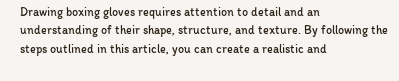Drawing boxing gloves requires attention to detail and an understanding of their shape, structure, and texture. By following the steps outlined in this article, you can create a realistic and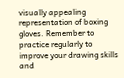visually appealing representation of boxing gloves. Remember to practice regularly to improve your drawing skills and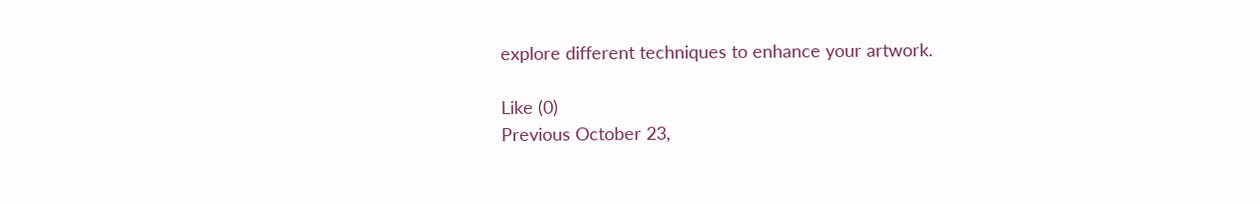explore different techniques to enhance your artwork.

Like (0)
Previous October 23,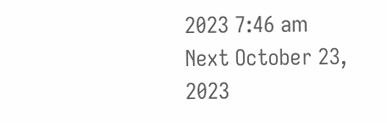2023 7:46 am
Next October 23, 2023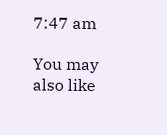7:47 am

You may also like